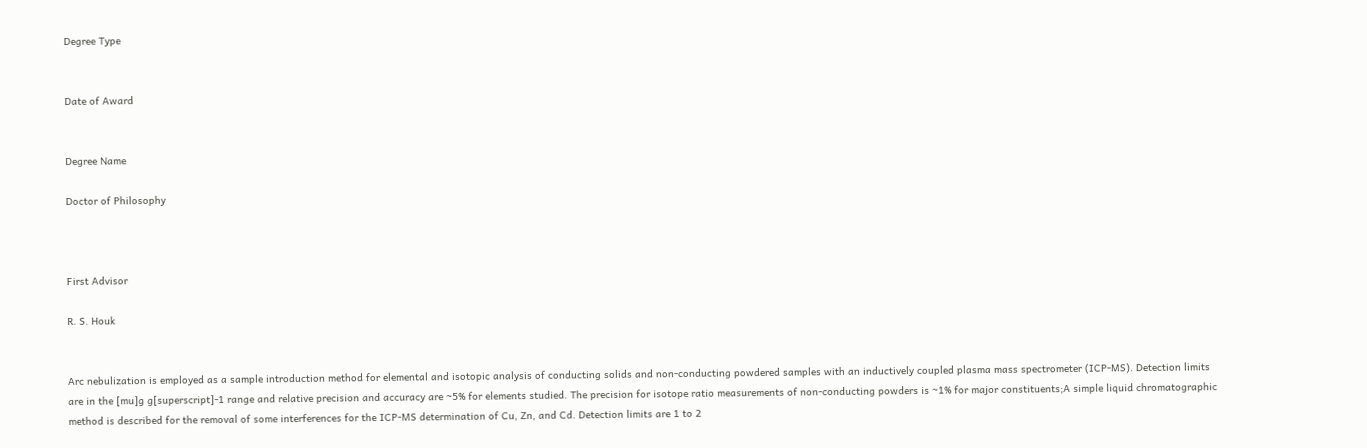Degree Type


Date of Award


Degree Name

Doctor of Philosophy



First Advisor

R. S. Houk


Arc nebulization is employed as a sample introduction method for elemental and isotopic analysis of conducting solids and non-conducting powdered samples with an inductively coupled plasma mass spectrometer (ICP-MS). Detection limits are in the [mu]g g[superscript]-1 range and relative precision and accuracy are ~5% for elements studied. The precision for isotope ratio measurements of non-conducting powders is ~1% for major constituents;A simple liquid chromatographic method is described for the removal of some interferences for the ICP-MS determination of Cu, Zn, and Cd. Detection limits are 1 to 2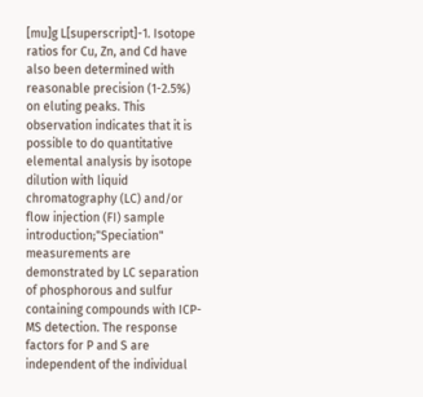[mu]g L[superscript]-1. Isotope ratios for Cu, Zn, and Cd have also been determined with reasonable precision (1-2.5%) on eluting peaks. This observation indicates that it is possible to do quantitative elemental analysis by isotope dilution with liquid chromatography (LC) and/or flow injection (FI) sample introduction;"Speciation" measurements are demonstrated by LC separation of phosphorous and sulfur containing compounds with ICP-MS detection. The response factors for P and S are independent of the individual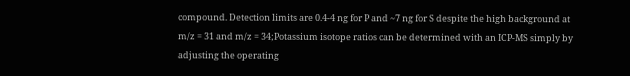compound. Detection limits are 0.4-4 ng for P and ~7 ng for S despite the high background at m/z = 31 and m/z = 34;Potassium isotope ratios can be determined with an ICP-MS simply by adjusting the operating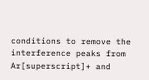conditions to remove the interference peaks from Ar[superscript]+ and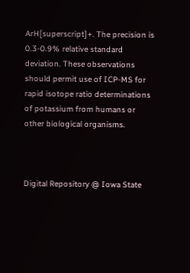ArH[superscript]+. The precision is 0.3-0.9% relative standard deviation. These observations should permit use of ICP-MS for rapid isotope ratio determinations of potassium from humans or other biological organisms.



Digital Repository @ Iowa State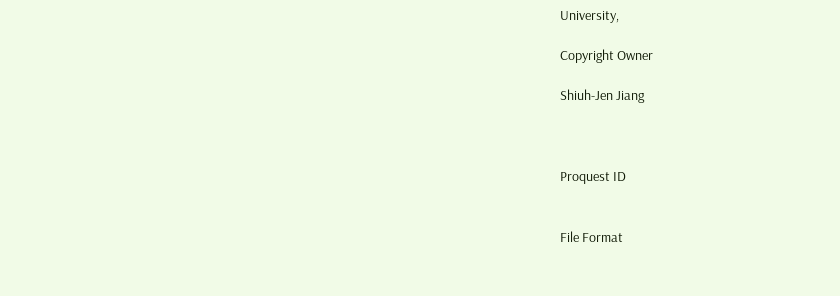University,

Copyright Owner

Shiuh-Jen Jiang



Proquest ID


File Format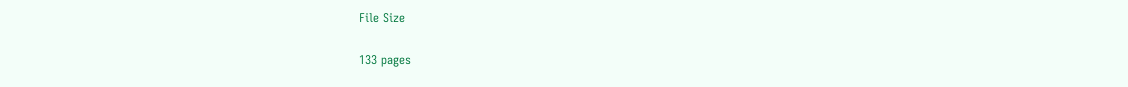File Size

133 pages